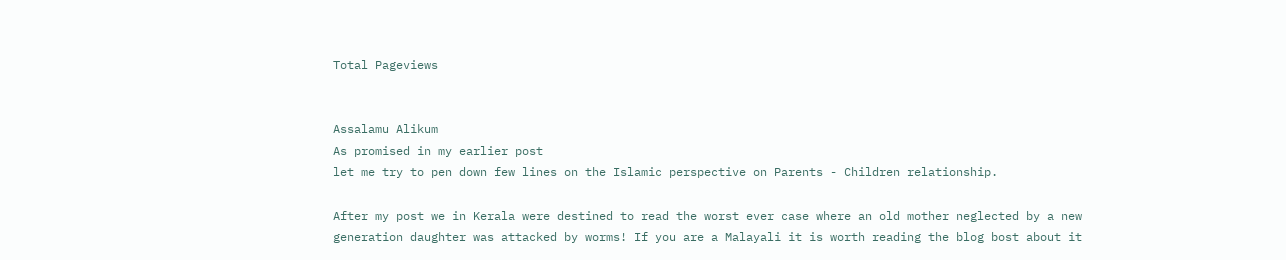Total Pageviews


Assalamu Alikum
As promised in my earlier post
let me try to pen down few lines on the Islamic perspective on Parents - Children relationship.

After my post we in Kerala were destined to read the worst ever case where an old mother neglected by a new generation daughter was attacked by worms! If you are a Malayali it is worth reading the blog bost about it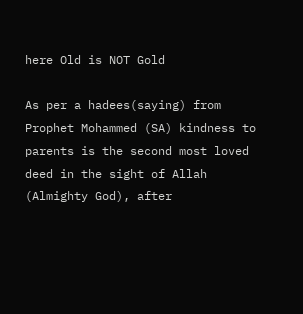here Old is NOT Gold

As per a hadees(saying) from Prophet Mohammed (SA) kindness to parents is the second most loved deed in the sight of Allah (Almighty God), after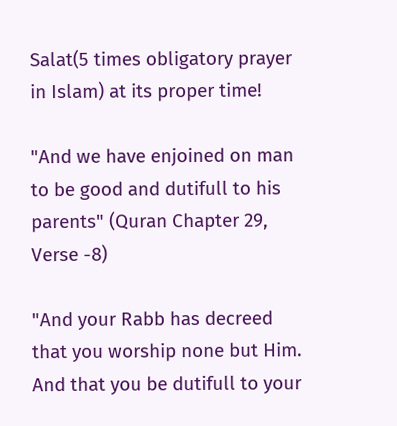Salat(5 times obligatory prayer in Islam) at its proper time!

"And we have enjoined on man to be good and dutifull to his parents" (Quran Chapter 29, Verse -8)

"And your Rabb has decreed that you worship none but Him. And that you be dutifull to your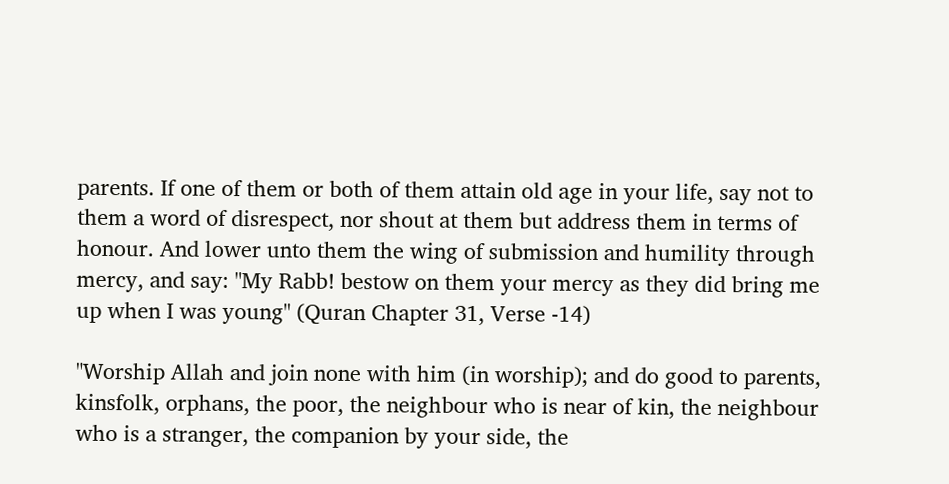parents. If one of them or both of them attain old age in your life, say not to them a word of disrespect, nor shout at them but address them in terms of honour. And lower unto them the wing of submission and humility through mercy, and say: "My Rabb! bestow on them your mercy as they did bring me up when I was young" (Quran Chapter 31, Verse -14)

"Worship Allah and join none with him (in worship); and do good to parents, kinsfolk, orphans, the poor, the neighbour who is near of kin, the neighbour who is a stranger, the companion by your side, the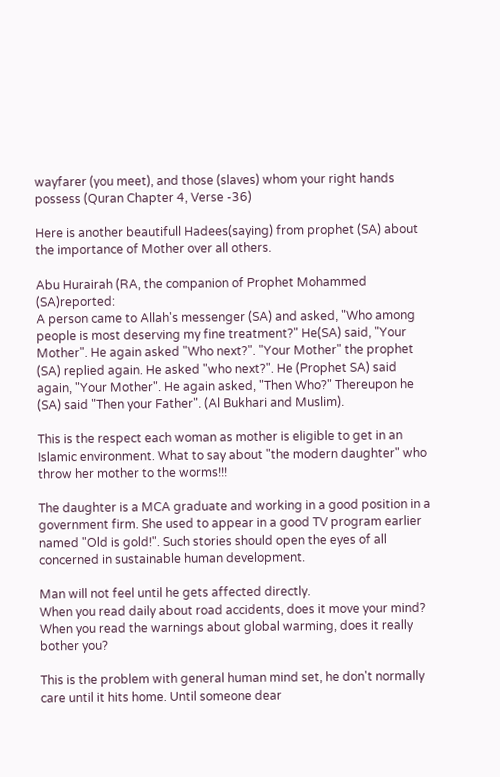wayfarer (you meet), and those (slaves) whom your right hands possess (Quran Chapter 4, Verse -36)

Here is another beautifull Hadees(saying) from prophet (SA) about the importance of Mother over all others.

Abu Hurairah (RA, the companion of Prophet Mohammed (SA)reported:
A person came to Allah's messenger (SA) and asked, "Who among people is most deserving my fine treatment?" He(SA) said, "Your Mother". He again asked "Who next?". "Your Mother" the prophet (SA) replied again. He asked "who next?". He (Prophet SA) said again, "Your Mother". He again asked, "Then Who?" Thereupon he (SA) said "Then your Father". (Al Bukhari and Muslim).

This is the respect each woman as mother is eligible to get in an Islamic environment. What to say about "the modern daughter" who throw her mother to the worms!!!

The daughter is a MCA graduate and working in a good position in a government firm. She used to appear in a good TV program earlier named "Old is gold!". Such stories should open the eyes of all concerned in sustainable human development.

Man will not feel until he gets affected directly.
When you read daily about road accidents, does it move your mind?
When you read the warnings about global warming, does it really bother you?

This is the problem with general human mind set, he don't normally care until it hits home. Until someone dear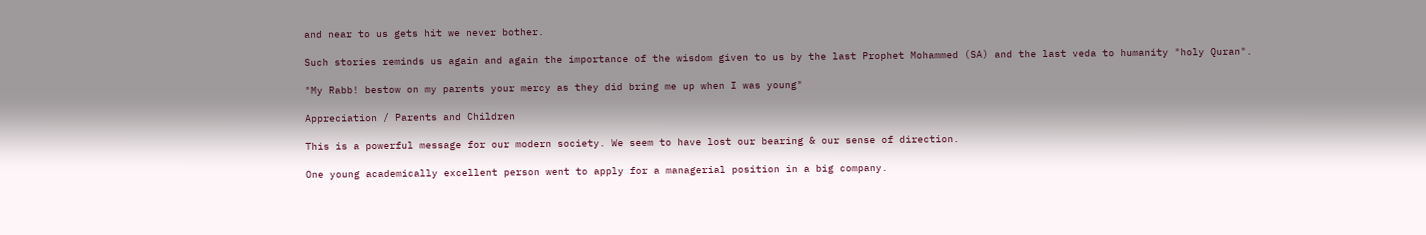and near to us gets hit we never bother.

Such stories reminds us again and again the importance of the wisdom given to us by the last Prophet Mohammed (SA) and the last veda to humanity "holy Quran".

"My Rabb! bestow on my parents your mercy as they did bring me up when I was young"

Appreciation / Parents and Children

This is a powerful message for our modern society. We seem to have lost our bearing & our sense of direction.

One young academically excellent person went to apply for a managerial position in a big company.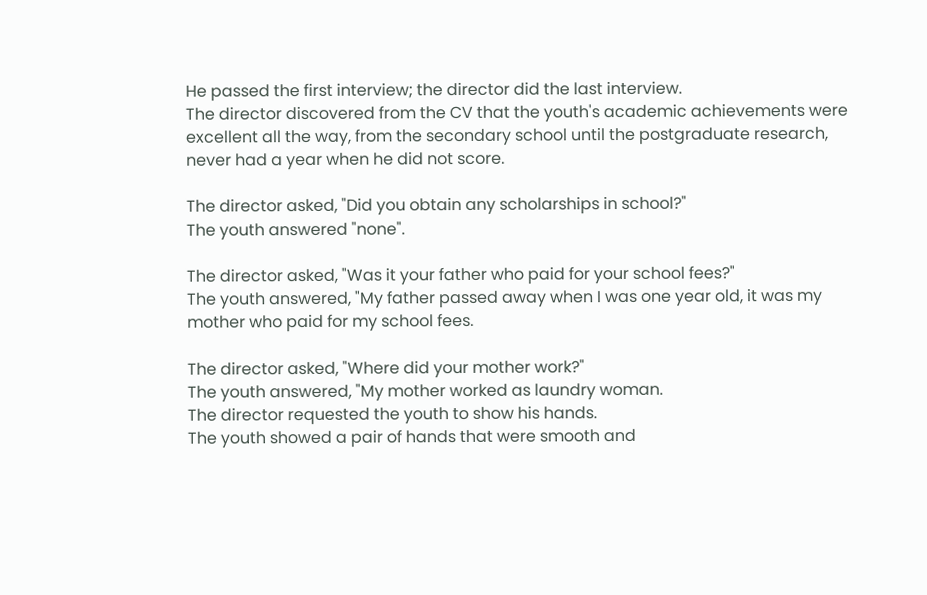He passed the first interview; the director did the last interview.
The director discovered from the CV that the youth's academic achievements were excellent all the way, from the secondary school until the postgraduate research, never had a year when he did not score.

The director asked, "Did you obtain any scholarships in school?"
The youth answered "none".

The director asked, "Was it your father who paid for your school fees?"
The youth answered, "My father passed away when I was one year old, it was my mother who paid for my school fees.

The director asked, "Where did your mother work?"
The youth answered, "My mother worked as laundry woman.
The director requested the youth to show his hands.
The youth showed a pair of hands that were smooth and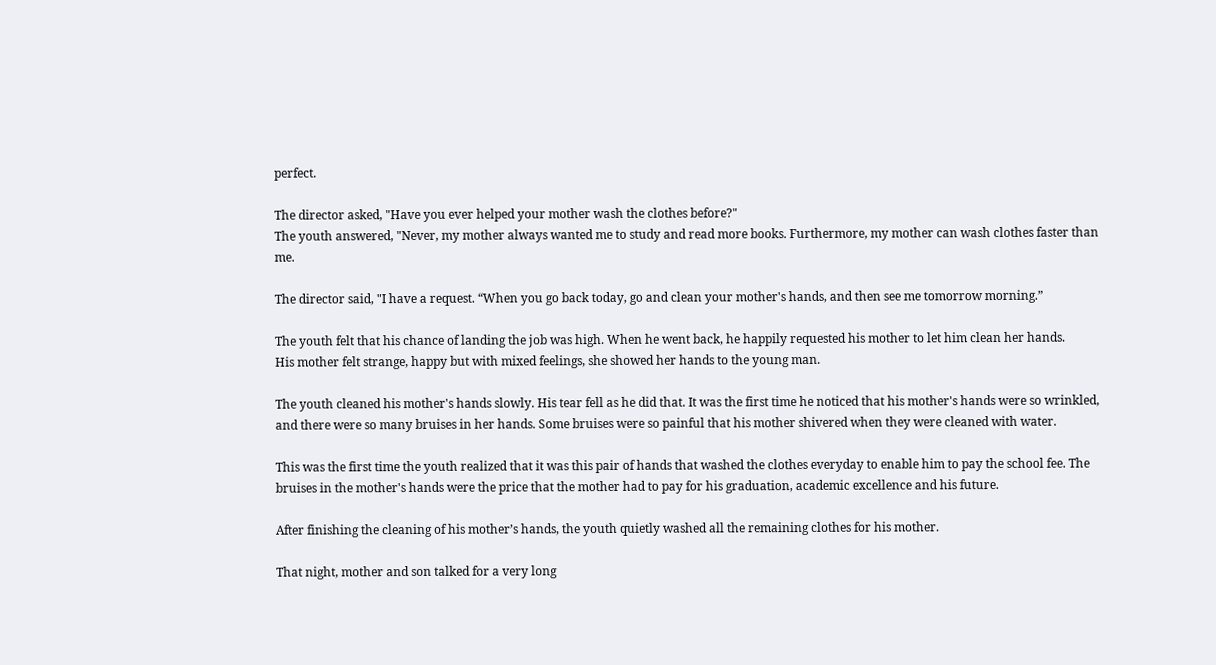perfect.

The director asked, "Have you ever helped your mother wash the clothes before?"
The youth answered, "Never, my mother always wanted me to study and read more books. Furthermore, my mother can wash clothes faster than me.

The director said, "I have a request. “When you go back today, go and clean your mother's hands, and then see me tomorrow morning.”

The youth felt that his chance of landing the job was high. When he went back, he happily requested his mother to let him clean her hands.
His mother felt strange, happy but with mixed feelings, she showed her hands to the young man.

The youth cleaned his mother's hands slowly. His tear fell as he did that. It was the first time he noticed that his mother's hands were so wrinkled, and there were so many bruises in her hands. Some bruises were so painful that his mother shivered when they were cleaned with water.

This was the first time the youth realized that it was this pair of hands that washed the clothes everyday to enable him to pay the school fee. The bruises in the mother's hands were the price that the mother had to pay for his graduation, academic excellence and his future.

After finishing the cleaning of his mother’s hands, the youth quietly washed all the remaining clothes for his mother.

That night, mother and son talked for a very long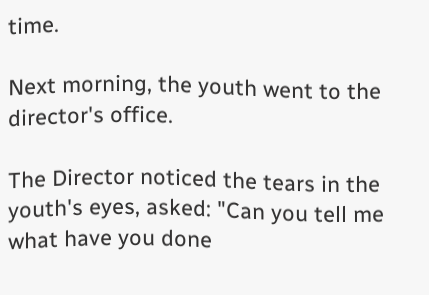time.

Next morning, the youth went to the director's office.

The Director noticed the tears in the youth's eyes, asked: "Can you tell me what have you done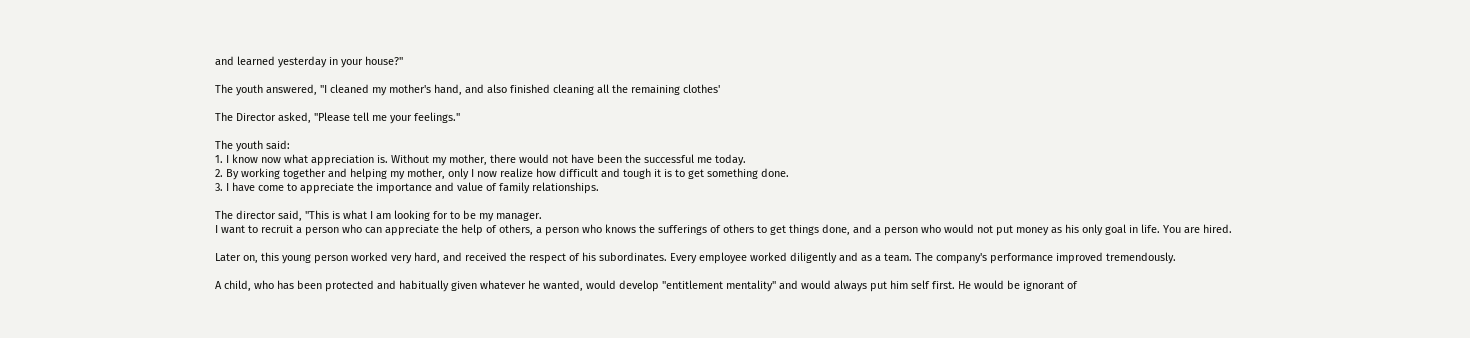and learned yesterday in your house?"

The youth answered, "I cleaned my mother's hand, and also finished cleaning all the remaining clothes'

The Director asked, "Please tell me your feelings."

The youth said:
1. I know now what appreciation is. Without my mother, there would not have been the successful me today.
2. By working together and helping my mother, only I now realize how difficult and tough it is to get something done.
3. I have come to appreciate the importance and value of family relationships.

The director said, "This is what I am looking for to be my manager.
I want to recruit a person who can appreciate the help of others, a person who knows the sufferings of others to get things done, and a person who would not put money as his only goal in life. You are hired.

Later on, this young person worked very hard, and received the respect of his subordinates. Every employee worked diligently and as a team. The company's performance improved tremendously.

A child, who has been protected and habitually given whatever he wanted, would develop "entitlement mentality" and would always put him self first. He would be ignorant of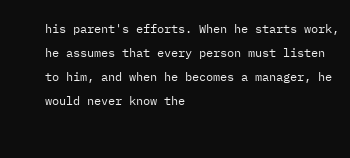his parent's efforts. When he starts work, he assumes that every person must listen to him, and when he becomes a manager, he would never know the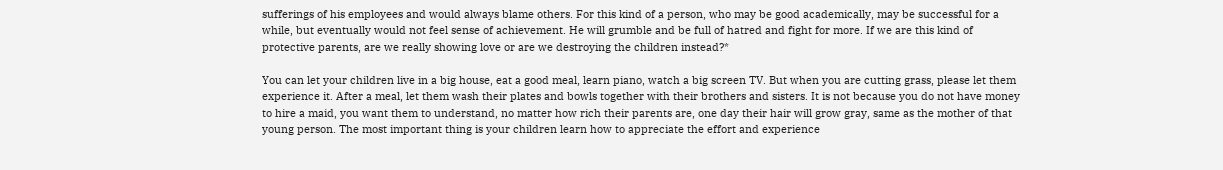sufferings of his employees and would always blame others. For this kind of a person, who may be good academically, may be successful for a while, but eventually would not feel sense of achievement. He will grumble and be full of hatred and fight for more. If we are this kind of protective parents, are we really showing love or are we destroying the children instead?*

You can let your children live in a big house, eat a good meal, learn piano, watch a big screen TV. But when you are cutting grass, please let them experience it. After a meal, let them wash their plates and bowls together with their brothers and sisters. It is not because you do not have money to hire a maid, you want them to understand, no matter how rich their parents are, one day their hair will grow gray, same as the mother of that young person. The most important thing is your children learn how to appreciate the effort and experience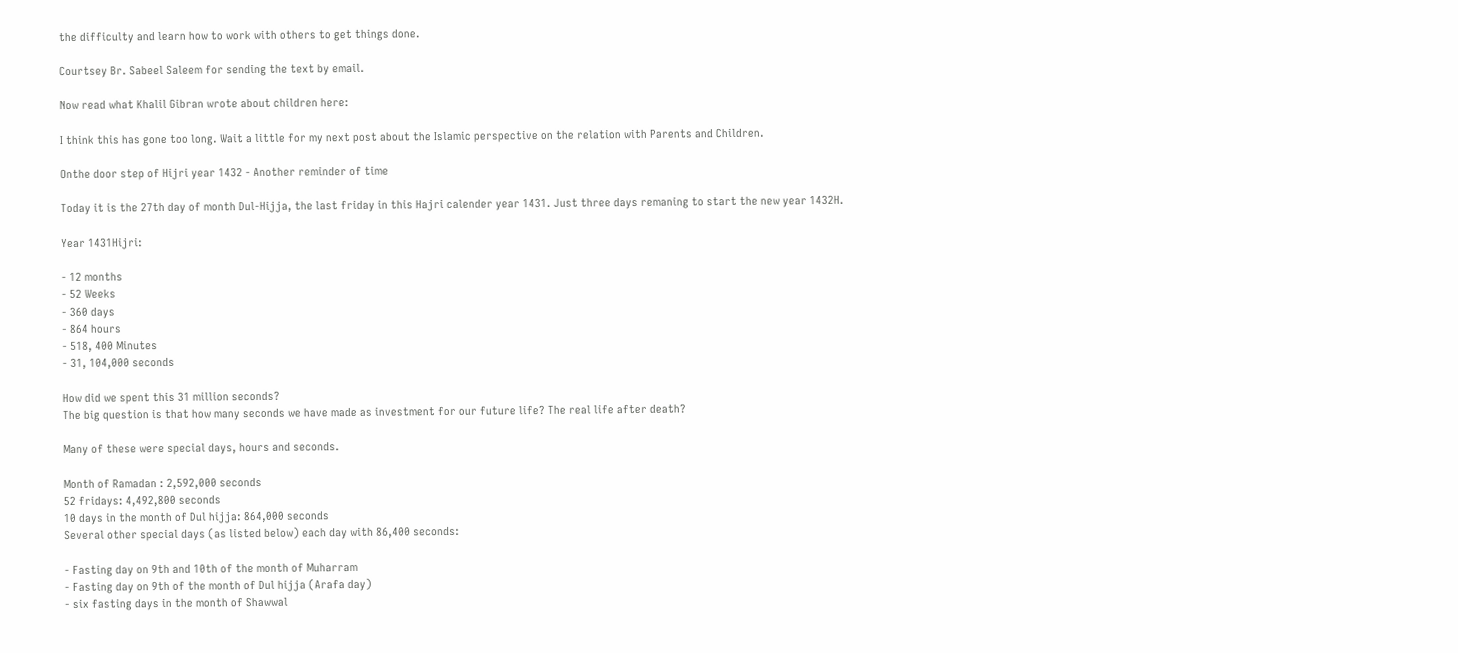the difficulty and learn how to work with others to get things done.

Courtsey Br. Sabeel Saleem for sending the text by email.

Now read what Khalil Gibran wrote about children here:

I think this has gone too long. Wait a little for my next post about the Islamic perspective on the relation with Parents and Children.

Onthe door step of Hijri year 1432 - Another reminder of time

Today it is the 27th day of month Dul-Hijja, the last friday in this Hajri calender year 1431. Just three days remaning to start the new year 1432H.

Year 1431Hijri:

- 12 months
- 52 Weeks
- 360 days
- 864 hours
- 518, 400 Minutes
- 31, 104,000 seconds

How did we spent this 31 million seconds?
The big question is that how many seconds we have made as investment for our future life? The real life after death?

Many of these were special days, hours and seconds.

Month of Ramadan : 2,592,000 seconds
52 fridays: 4,492,800 seconds
10 days in the month of Dul hijja: 864,000 seconds
Several other special days (as listed below) each day with 86,400 seconds:

- Fasting day on 9th and 10th of the month of Muharram
- Fasting day on 9th of the month of Dul hijja (Arafa day)
- six fasting days in the month of Shawwal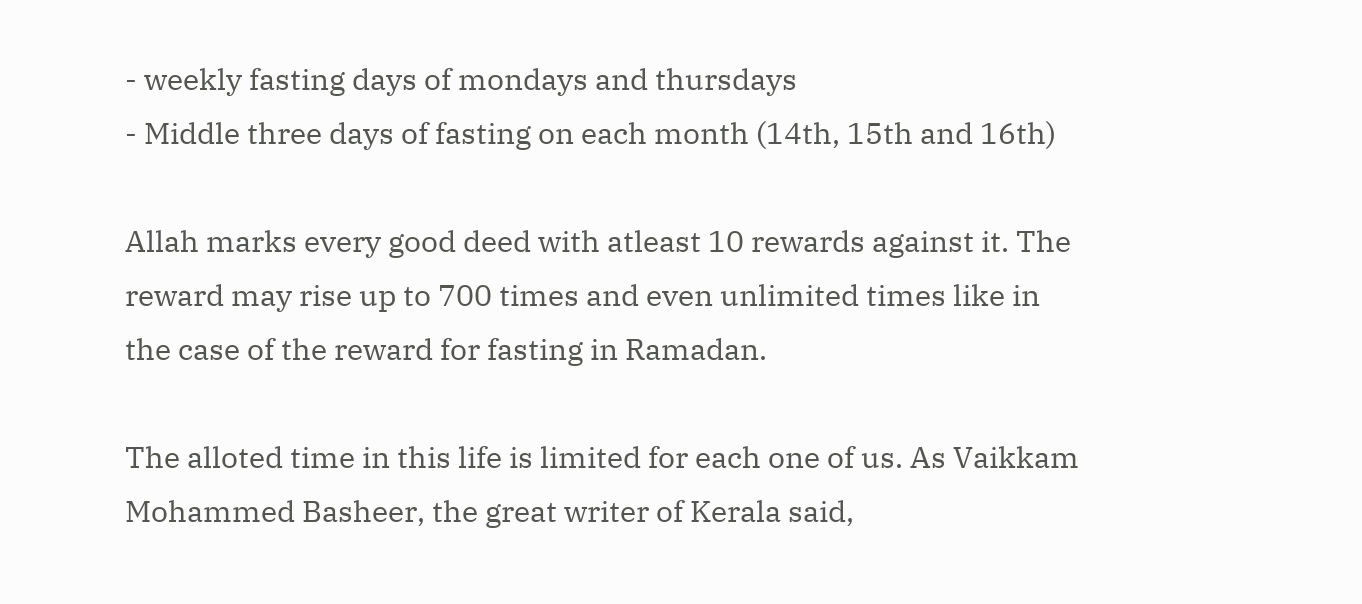- weekly fasting days of mondays and thursdays
- Middle three days of fasting on each month (14th, 15th and 16th)

Allah marks every good deed with atleast 10 rewards against it. The reward may rise up to 700 times and even unlimited times like in the case of the reward for fasting in Ramadan.

The alloted time in this life is limited for each one of us. As Vaikkam Mohammed Basheer, the great writer of Kerala said,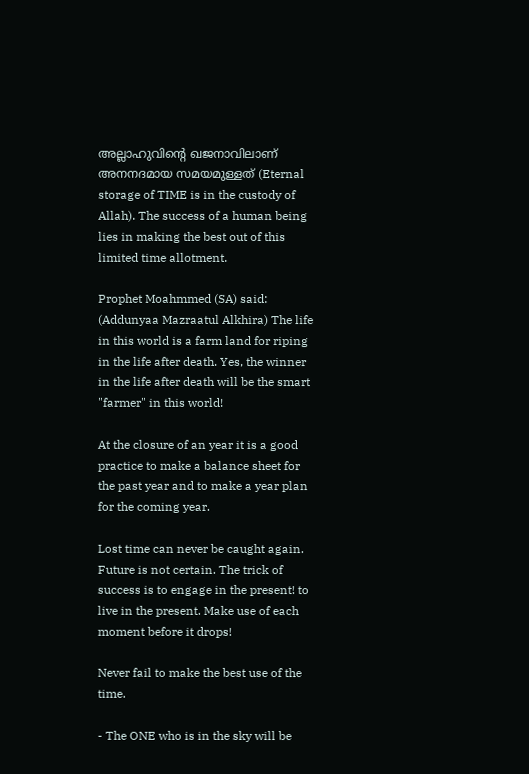അല്ലാഹുവിന്റെ ഖജനാവിലാണ് അനനദമായ സമയമുള്ളത് (Eternal storage of TIME is in the custody of Allah). The success of a human being lies in making the best out of this limited time allotment.

Prophet Moahmmed (SA) said: (Addunyaa Mazraatul Alkhira) The life in this world is a farm land for riping in the life after death. Yes, the winner in the life after death will be the smart "farmer" in this world!

At the closure of an year it is a good practice to make a balance sheet for the past year and to make a year plan for the coming year.

Lost time can never be caught again. Future is not certain. The trick of success is to engage in the present! to live in the present. Make use of each moment before it drops!

Never fail to make the best use of the time.

- The ONE who is in the sky will be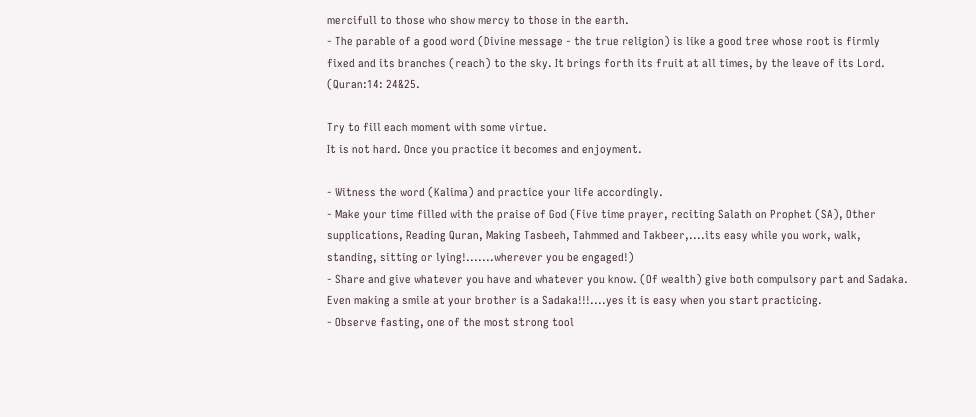mercifull to those who show mercy to those in the earth.
- The parable of a good word (Divine message - the true religion) is like a good tree whose root is firmly fixed and its branches (reach) to the sky. It brings forth its fruit at all times, by the leave of its Lord. (Quran:14: 24&25.

Try to fill each moment with some virtue.
It is not hard. Once you practice it becomes and enjoyment.

- Witness the word (Kalima) and practice your life accordingly.
- Make your time filled with the praise of God (Five time prayer, reciting Salath on Prophet (SA), Other supplications, Reading Quran, Making Tasbeeh, Tahmmed and Takbeer,....its easy while you work, walk, standing, sitting or lying!.......wherever you be engaged!)
- Share and give whatever you have and whatever you know. (Of wealth) give both compulsory part and Sadaka. Even making a smile at your brother is a Sadaka!!!....yes it is easy when you start practicing.
- Observe fasting, one of the most strong tool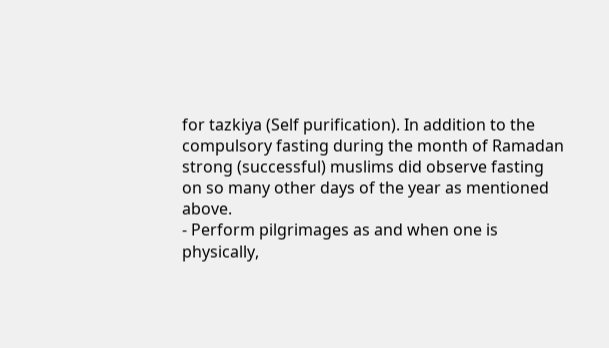for tazkiya (Self purification). In addition to the compulsory fasting during the month of Ramadan strong (successful) muslims did observe fasting on so many other days of the year as mentioned above.
- Perform pilgrimages as and when one is physically,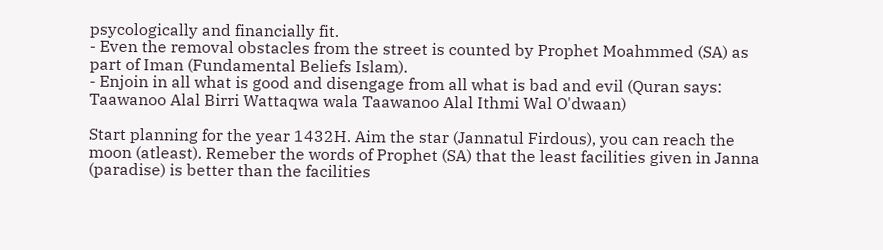psycologically and financially fit.
- Even the removal obstacles from the street is counted by Prophet Moahmmed (SA) as part of Iman (Fundamental Beliefs Islam).
- Enjoin in all what is good and disengage from all what is bad and evil (Quran says: Taawanoo Alal Birri Wattaqwa wala Taawanoo Alal Ithmi Wal O'dwaan)

Start planning for the year 1432H. Aim the star (Jannatul Firdous), you can reach the moon (atleast). Remeber the words of Prophet (SA) that the least facilities given in Janna (paradise) is better than the facilities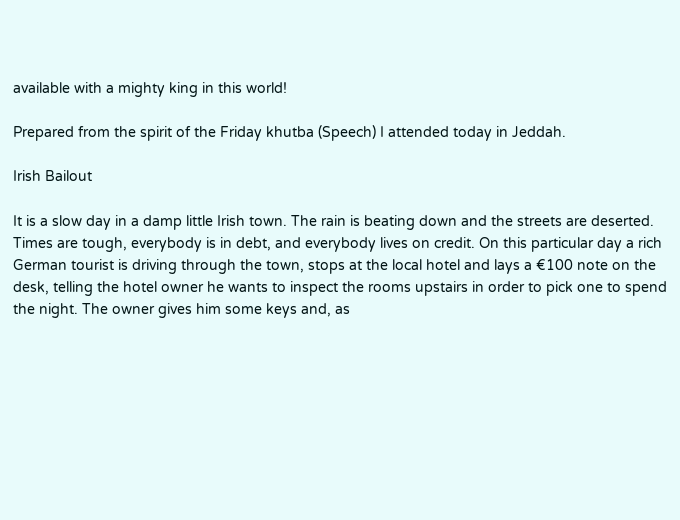available with a mighty king in this world!

Prepared from the spirit of the Friday khutba (Speech) I attended today in Jeddah.

Irish Bailout

It is a slow day in a damp little Irish town. The rain is beating down and the streets are deserted. Times are tough, everybody is in debt, and everybody lives on credit. On this particular day a rich German tourist is driving through the town, stops at the local hotel and lays a €100 note on the desk, telling the hotel owner he wants to inspect the rooms upstairs in order to pick one to spend the night. The owner gives him some keys and, as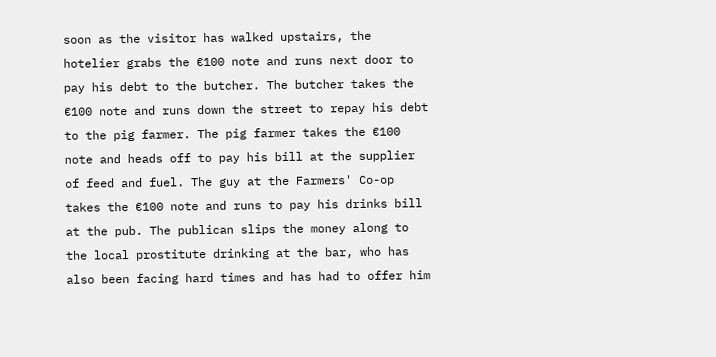soon as the visitor has walked upstairs, the hotelier grabs the €100 note and runs next door to pay his debt to the butcher. The butcher takes the €100 note and runs down the street to repay his debt to the pig farmer. The pig farmer takes the €100 note and heads off to pay his bill at the supplier of feed and fuel. The guy at the Farmers' Co-op takes the €100 note and runs to pay his drinks bill at the pub. The publican slips the money along to the local prostitute drinking at the bar, who has also been facing hard times and has had to offer him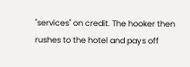"services" on credit. The hooker then rushes to the hotel and pays off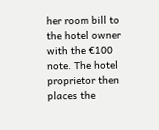her room bill to the hotel owner with the €100 note. The hotel proprietor then places the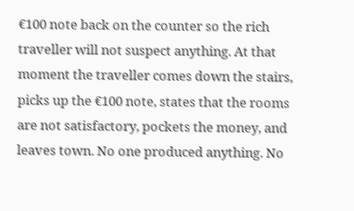€100 note back on the counter so the rich traveller will not suspect anything. At that moment the traveller comes down the stairs, picks up the €100 note, states that the rooms are not satisfactory, pockets the money, and leaves town. No one produced anything. No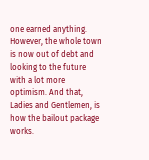one earned anything. However, the whole town is now out of debt and looking to the future with a lot more optimism. And that, Ladies and Gentlemen, is how the bailout package works.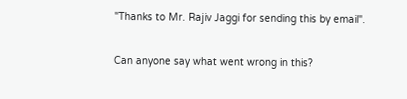"Thanks to Mr. Rajiv Jaggi for sending this by email".

Can anyone say what went wrong in this?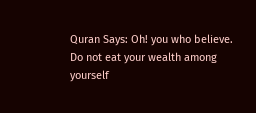Quran Says: Oh! you who believe. Do not eat your wealth among yourself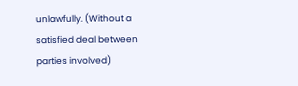unlawfully. (Without a satisfied deal between parties involved)